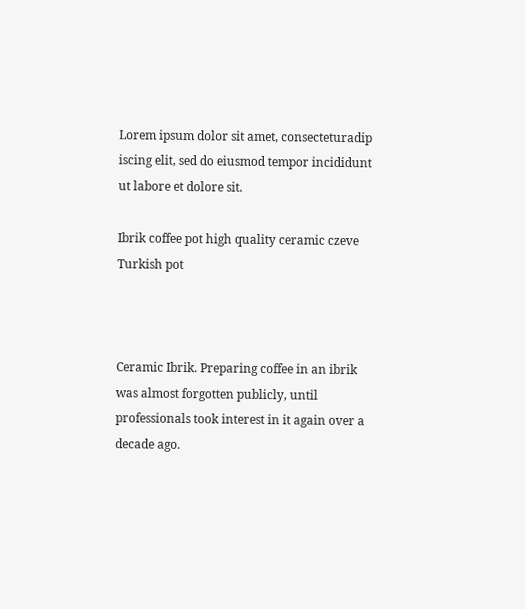Lorem ipsum dolor sit amet, consecteturadip iscing elit, sed do eiusmod tempor incididunt ut labore et dolore sit.

Ibrik coffee pot high quality ceramic czeve Turkish pot



Ceramic Ibrik. Preparing coffee in an ibrik was almost forgotten publicly, until professionals took interest in it again over a decade ago.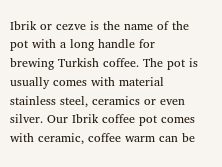Ibrik or cezve is the name of the pot with a long handle for brewing Turkish coffee. The pot is usually comes with material stainless steel, ceramics or even silver. Our Ibrik coffee pot comes with ceramic, coffee warm can be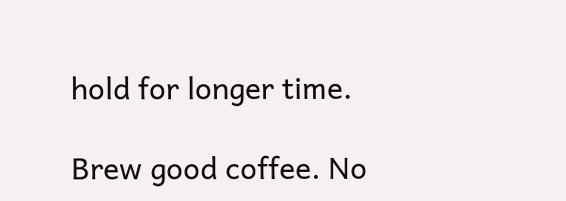hold for longer time.

Brew good coffee. No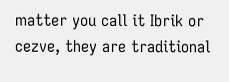matter you call it Ibrik or cezve, they are traditional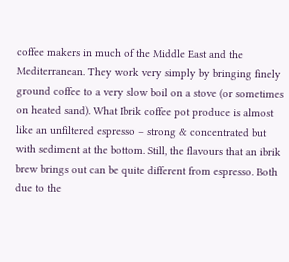coffee makers in much of the Middle East and the Mediterranean. They work very simply by bringing finely ground coffee to a very slow boil on a stove (or sometimes on heated sand). What Ibrik coffee pot produce is almost like an unfiltered espresso – strong & concentrated but with sediment at the bottom. Still, the flavours that an ibrik brew brings out can be quite different from espresso. Both due to the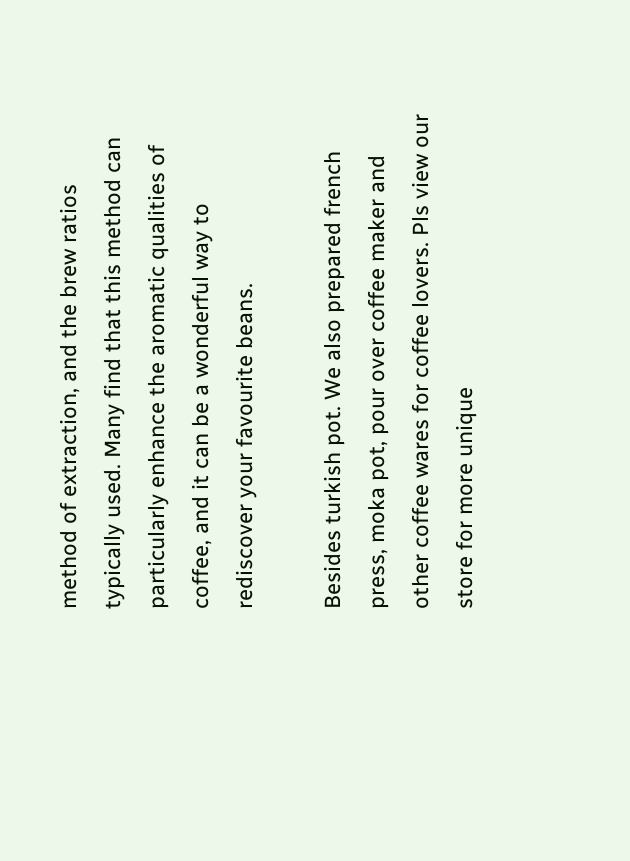method of extraction, and the brew ratios typically used. Many find that this method can particularly enhance the aromatic qualities of coffee, and it can be a wonderful way to rediscover your favourite beans.

Besides turkish pot. We also prepared french press, moka pot, pour over coffee maker and other coffee wares for coffee lovers. Pls view our store for more unique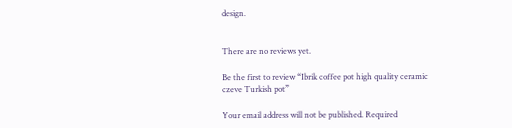design.


There are no reviews yet.

Be the first to review “Ibrik coffee pot high quality ceramic czeve Turkish pot”

Your email address will not be published. Required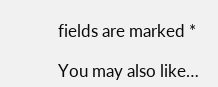fields are marked *

You may also like…